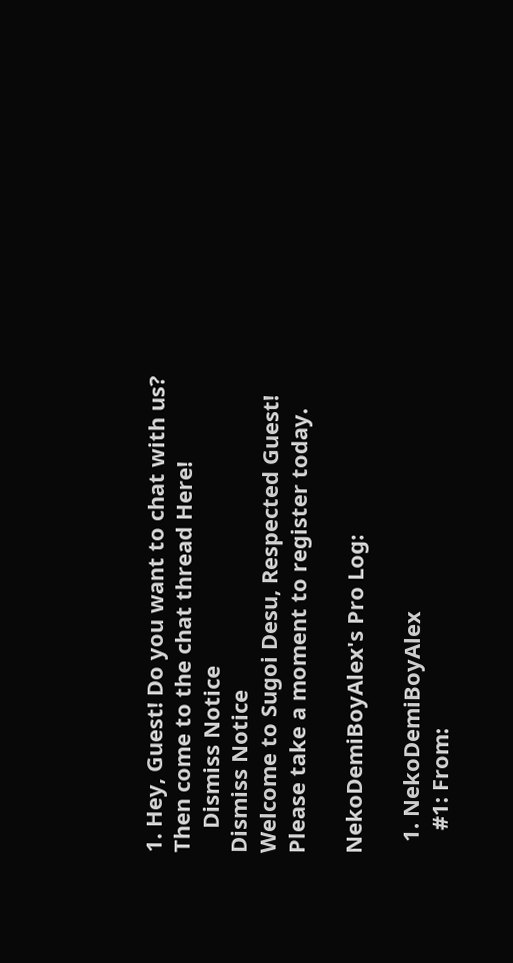1. Hey, Guest! Do you want to chat with us? Then come to the chat thread Here!
    Dismiss Notice
Dismiss Notice
Welcome to Sugoi Desu, Respected Guest! Please take a moment to register today.

NekoDemiBoyAlex's Pro Log:

  1. NekoDemiBoyAlex
    #1: From: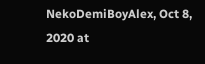NekoDemiBoyAlex, Oct 8, 2020 at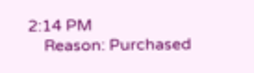2:14 PM
    Reason: Purchased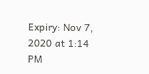Expiry: Nov 7, 2020 at 1:14 PM